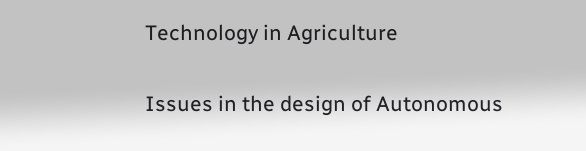Technology in Agriculture

Issues in the design of Autonomous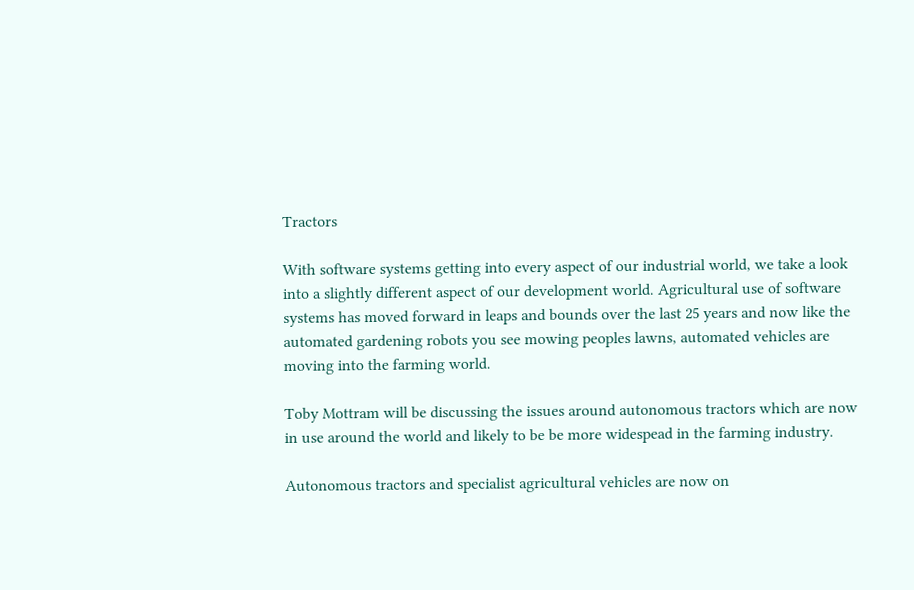Tractors

With software systems getting into every aspect of our industrial world, we take a look into a slightly different aspect of our development world. Agricultural use of software systems has moved forward in leaps and bounds over the last 25 years and now like the automated gardening robots you see mowing peoples lawns, automated vehicles are moving into the farming world.

Toby Mottram will be discussing the issues around autonomous tractors which are now in use around the world and likely to be be more widespead in the farming industry.

Autonomous tractors and specialist agricultural vehicles are now on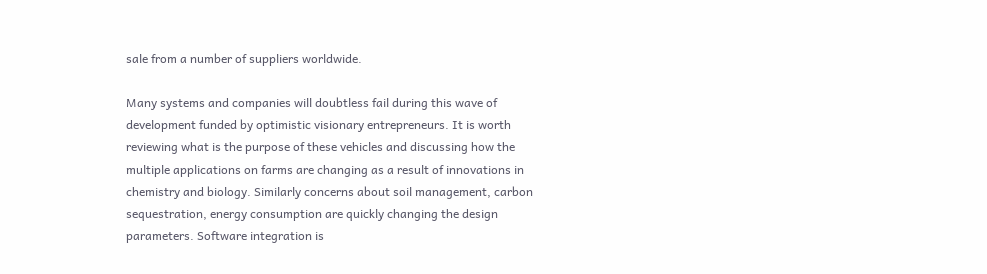sale from a number of suppliers worldwide.

Many systems and companies will doubtless fail during this wave of development funded by optimistic visionary entrepreneurs. It is worth reviewing what is the purpose of these vehicles and discussing how the multiple applications on farms are changing as a result of innovations in chemistry and biology. Similarly concerns about soil management, carbon sequestration, energy consumption are quickly changing the design parameters. Software integration is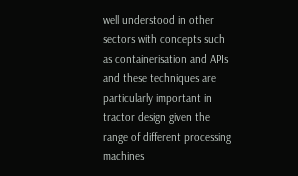well understood in other sectors with concepts such as containerisation and APIs and these techniques are particularly important in tractor design given the range of different processing machines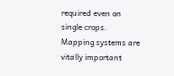required even on single crops. Mapping systems are vitally important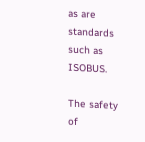as are standards such as ISOBUS.

The safety of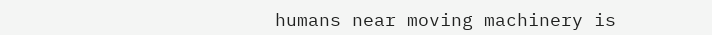humans near moving machinery is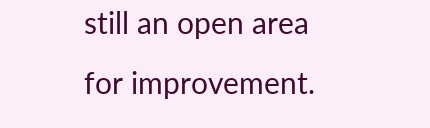still an open area for improvement.